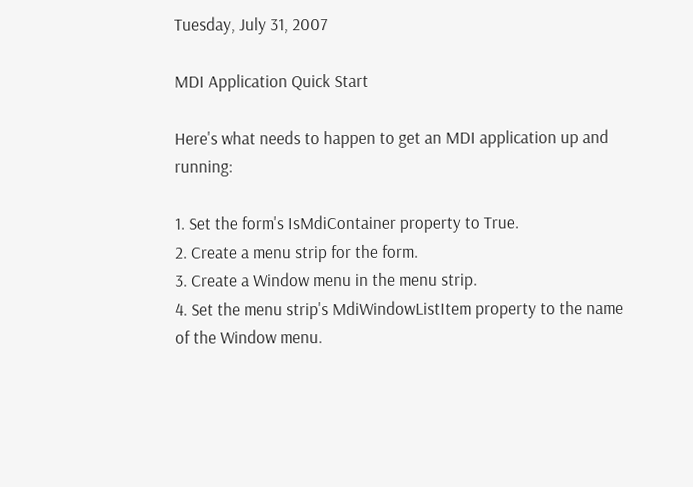Tuesday, July 31, 2007

MDI Application Quick Start

Here's what needs to happen to get an MDI application up and running:

1. Set the form's IsMdiContainer property to True.
2. Create a menu strip for the form.
3. Create a Window menu in the menu strip.
4. Set the menu strip's MdiWindowListItem property to the name of the Window menu.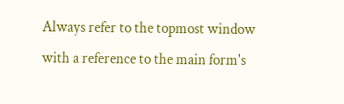Always refer to the topmost window with a reference to the main form's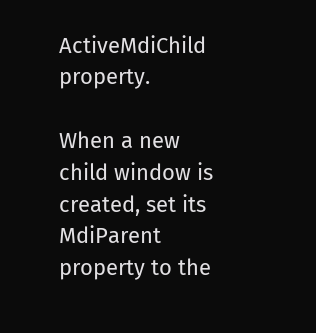ActiveMdiChild property.

When a new child window is created, set its MdiParent property to the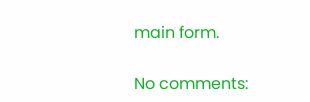main form.

No comments: